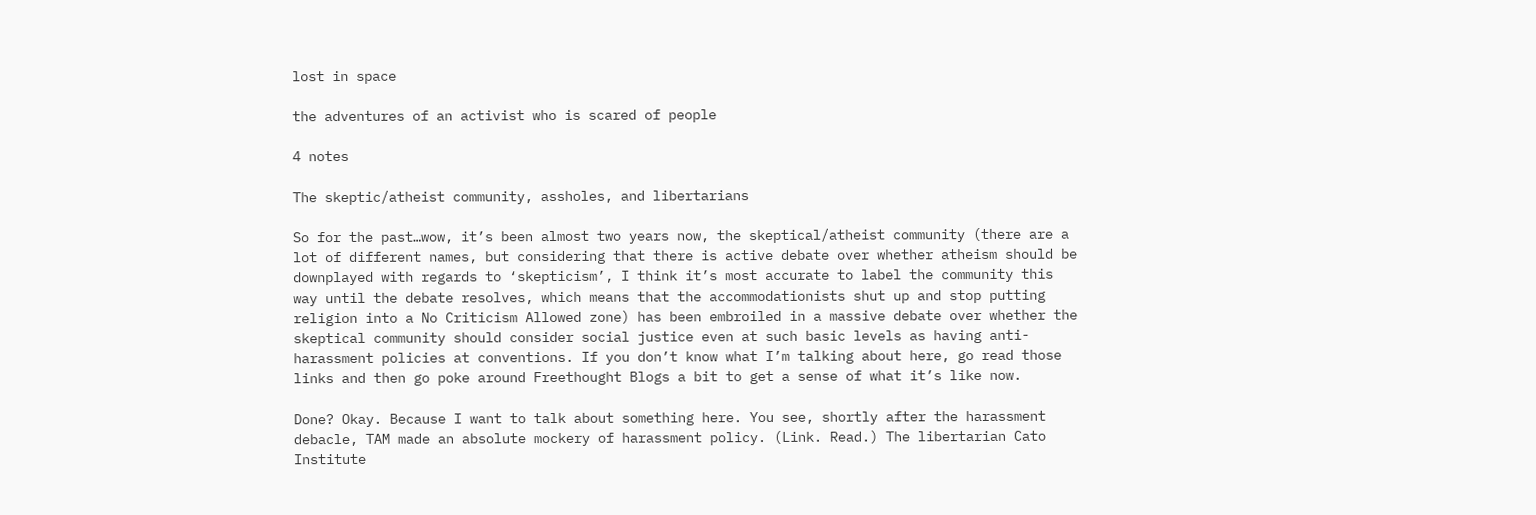lost in space

the adventures of an activist who is scared of people

4 notes

The skeptic/atheist community, assholes, and libertarians

So for the past…wow, it’s been almost two years now, the skeptical/atheist community (there are a lot of different names, but considering that there is active debate over whether atheism should be downplayed with regards to ‘skepticism’, I think it’s most accurate to label the community this way until the debate resolves, which means that the accommodationists shut up and stop putting religion into a No Criticism Allowed zone) has been embroiled in a massive debate over whether the skeptical community should consider social justice even at such basic levels as having anti-harassment policies at conventions. If you don’t know what I’m talking about here, go read those links and then go poke around Freethought Blogs a bit to get a sense of what it’s like now.

Done? Okay. Because I want to talk about something here. You see, shortly after the harassment debacle, TAM made an absolute mockery of harassment policy. (Link. Read.) The libertarian Cato Institute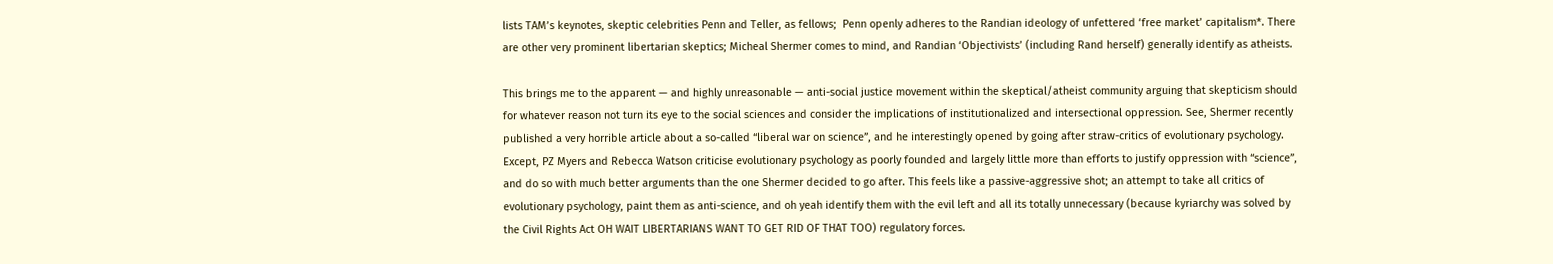lists TAM’s keynotes, skeptic celebrities Penn and Teller, as fellows;  Penn openly adheres to the Randian ideology of unfettered ‘free market’ capitalism*. There are other very prominent libertarian skeptics; Micheal Shermer comes to mind, and Randian ‘Objectivists’ (including Rand herself) generally identify as atheists.

This brings me to the apparent — and highly unreasonable — anti-social justice movement within the skeptical/atheist community arguing that skepticism should for whatever reason not turn its eye to the social sciences and consider the implications of institutionalized and intersectional oppression. See, Shermer recently published a very horrible article about a so-called “liberal war on science”, and he interestingly opened by going after straw-critics of evolutionary psychology. Except, PZ Myers and Rebecca Watson criticise evolutionary psychology as poorly founded and largely little more than efforts to justify oppression with “science”, and do so with much better arguments than the one Shermer decided to go after. This feels like a passive-aggressive shot; an attempt to take all critics of evolutionary psychology, paint them as anti-science, and oh yeah identify them with the evil left and all its totally unnecessary (because kyriarchy was solved by the Civil Rights Act OH WAIT LIBERTARIANS WANT TO GET RID OF THAT TOO) regulatory forces.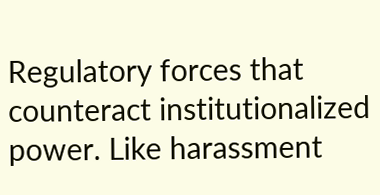Regulatory forces that counteract institutionalized power. Like harassment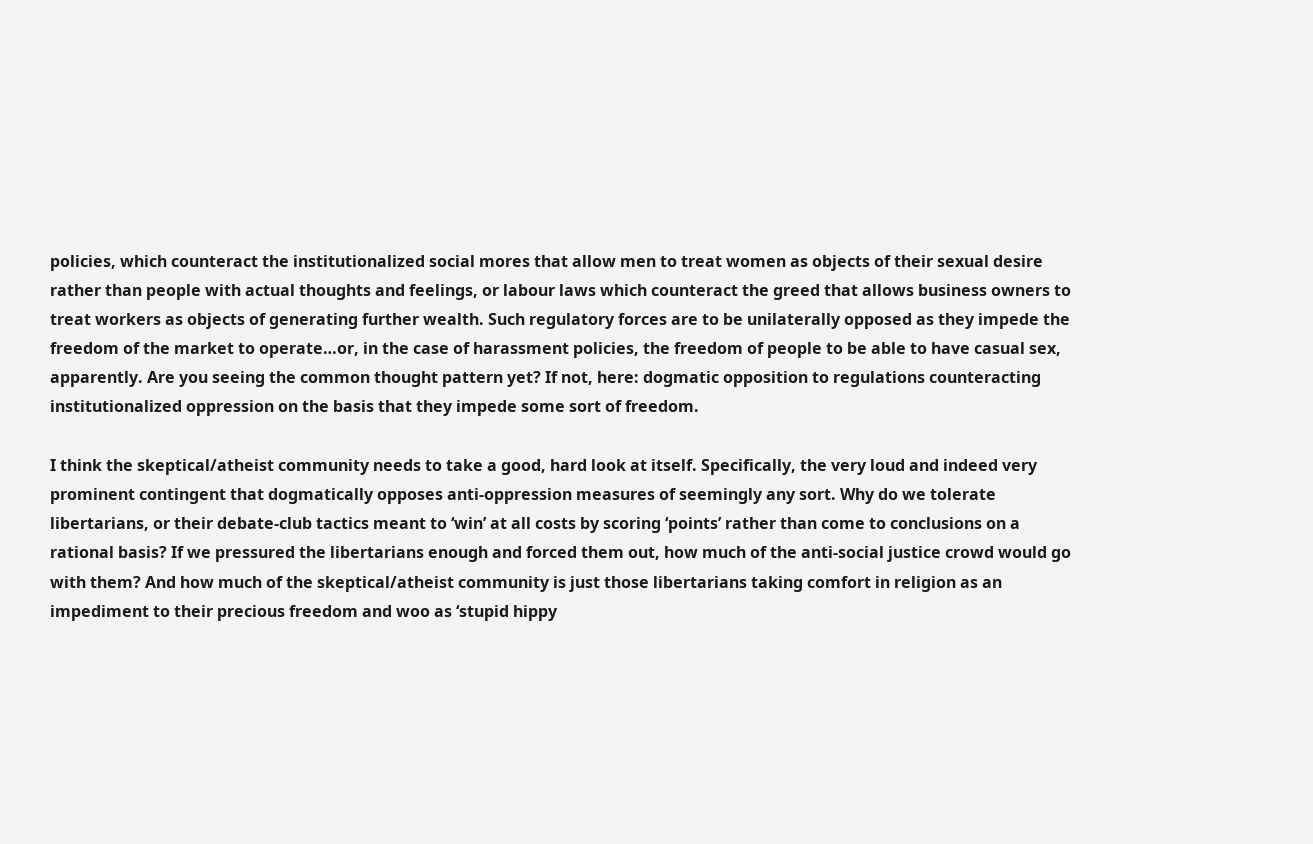policies, which counteract the institutionalized social mores that allow men to treat women as objects of their sexual desire rather than people with actual thoughts and feelings, or labour laws which counteract the greed that allows business owners to treat workers as objects of generating further wealth. Such regulatory forces are to be unilaterally opposed as they impede the freedom of the market to operate…or, in the case of harassment policies, the freedom of people to be able to have casual sex, apparently. Are you seeing the common thought pattern yet? If not, here: dogmatic opposition to regulations counteracting institutionalized oppression on the basis that they impede some sort of freedom.

I think the skeptical/atheist community needs to take a good, hard look at itself. Specifically, the very loud and indeed very prominent contingent that dogmatically opposes anti-oppression measures of seemingly any sort. Why do we tolerate libertarians, or their debate-club tactics meant to ‘win’ at all costs by scoring ‘points’ rather than come to conclusions on a rational basis? If we pressured the libertarians enough and forced them out, how much of the anti-social justice crowd would go with them? And how much of the skeptical/atheist community is just those libertarians taking comfort in religion as an impediment to their precious freedom and woo as ‘stupid hippy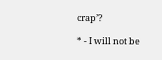crap’?

* - I will not be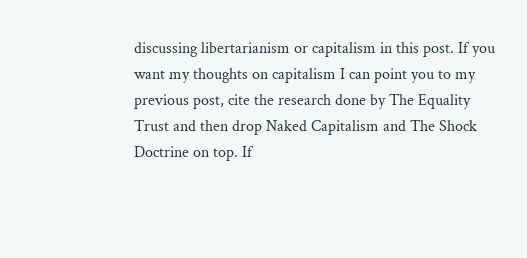discussing libertarianism or capitalism in this post. If you want my thoughts on capitalism I can point you to my previous post, cite the research done by The Equality Trust and then drop Naked Capitalism and The Shock Doctrine on top. If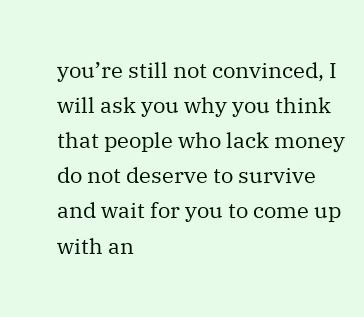you’re still not convinced, I will ask you why you think that people who lack money do not deserve to survive and wait for you to come up with an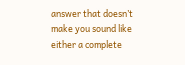answer that doesn’t make you sound like either a complete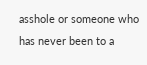asshole or someone who has never been to a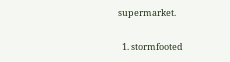supermarket.

  1. stormfooted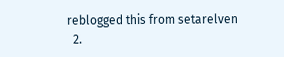reblogged this from setarelven
  2.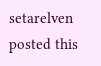setarelven posted this